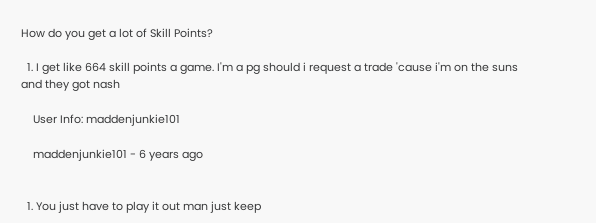How do you get a lot of Skill Points?

  1. I get like 664 skill points a game. I'm a pg should i request a trade 'cause i'm on the suns and they got nash

    User Info: maddenjunkie101

    maddenjunkie101 - 6 years ago


  1. You just have to play it out man just keep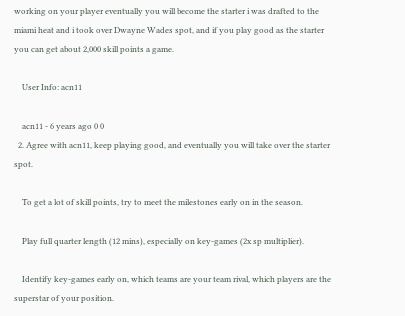working on your player eventually you will become the starter i was drafted to the miami heat and i took over Dwayne Wades spot, and if you play good as the starter you can get about 2,000 skill points a game.

    User Info: acn11

    acn11 - 6 years ago 0 0
  2. Agree with acn11, keep playing good, and eventually you will take over the starter spot.

    To get a lot of skill points, try to meet the milestones early on in the season.

    Play full quarter length (12 mins), especially on key-games (2x sp multiplier).

    Identify key-games early on, which teams are your team rival, which players are the superstar of your position.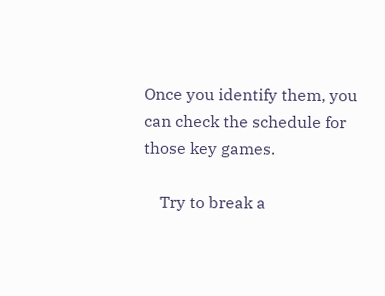Once you identify them, you can check the schedule for those key games.

    Try to break a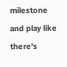milestone and play like there's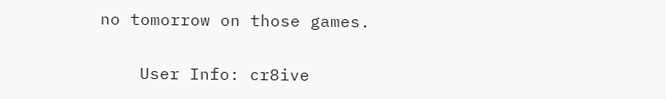no tomorrow on those games.

    User Info: cr8ive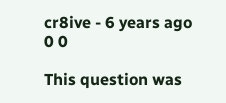cr8ive - 6 years ago 0 0

This question was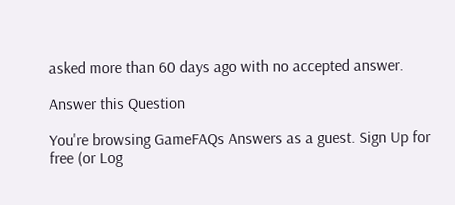asked more than 60 days ago with no accepted answer.

Answer this Question

You're browsing GameFAQs Answers as a guest. Sign Up for free (or Log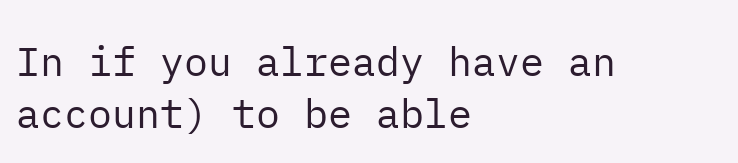In if you already have an account) to be able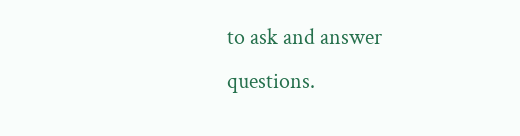to ask and answer questions.